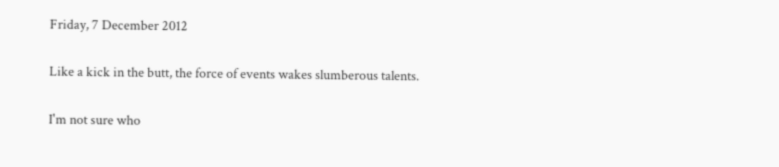Friday, 7 December 2012

Like a kick in the butt, the force of events wakes slumberous talents.

I'm not sure who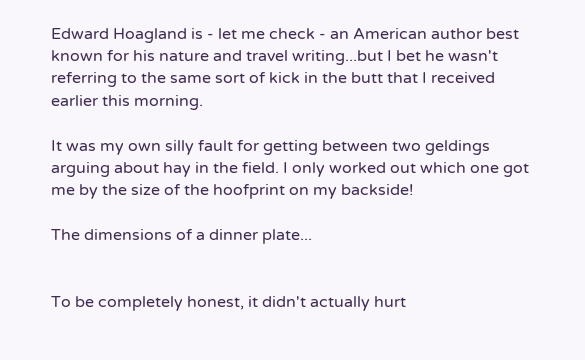Edward Hoagland is - let me check - an American author best known for his nature and travel writing...but I bet he wasn't referring to the same sort of kick in the butt that I received earlier this morning.

It was my own silly fault for getting between two geldings arguing about hay in the field. I only worked out which one got me by the size of the hoofprint on my backside!

The dimensions of a dinner plate...


To be completely honest, it didn't actually hurt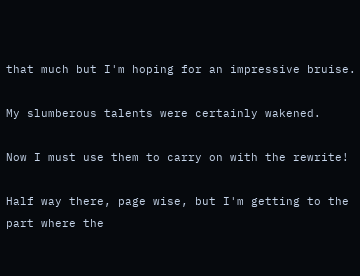that much but I'm hoping for an impressive bruise.

My slumberous talents were certainly wakened.

Now I must use them to carry on with the rewrite!

Half way there, page wise, but I'm getting to the part where the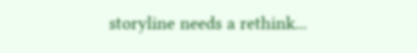storyline needs a rethink...